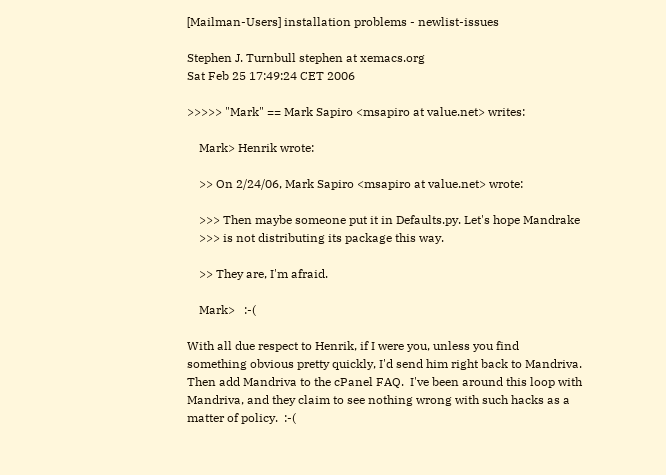[Mailman-Users] installation problems - newlist-issues

Stephen J. Turnbull stephen at xemacs.org
Sat Feb 25 17:49:24 CET 2006

>>>>> "Mark" == Mark Sapiro <msapiro at value.net> writes:

    Mark> Henrik wrote:

    >> On 2/24/06, Mark Sapiro <msapiro at value.net> wrote:

    >>> Then maybe someone put it in Defaults.py. Let's hope Mandrake
    >>> is not distributing its package this way.

    >> They are, I'm afraid.

    Mark>   :-(

With all due respect to Henrik, if I were you, unless you find
something obvious pretty quickly, I'd send him right back to Mandriva.
Then add Mandriva to the cPanel FAQ.  I've been around this loop with
Mandriva, and they claim to see nothing wrong with such hacks as a
matter of policy.  :-(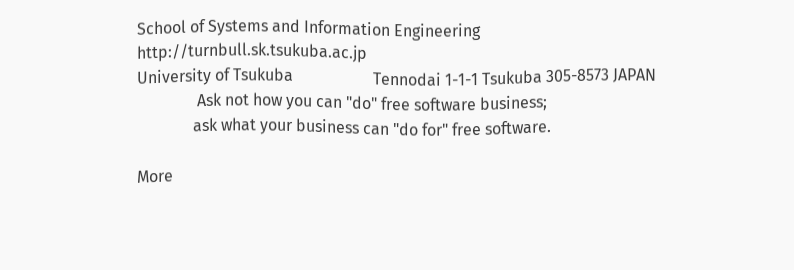School of Systems and Information Engineering http://turnbull.sk.tsukuba.ac.jp
University of Tsukuba                    Tennodai 1-1-1 Tsukuba 305-8573 JAPAN
               Ask not how you can "do" free software business;
              ask what your business can "do for" free software.

More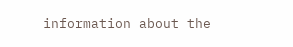information about the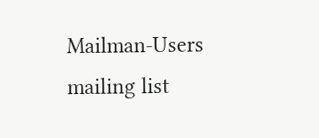Mailman-Users mailing list